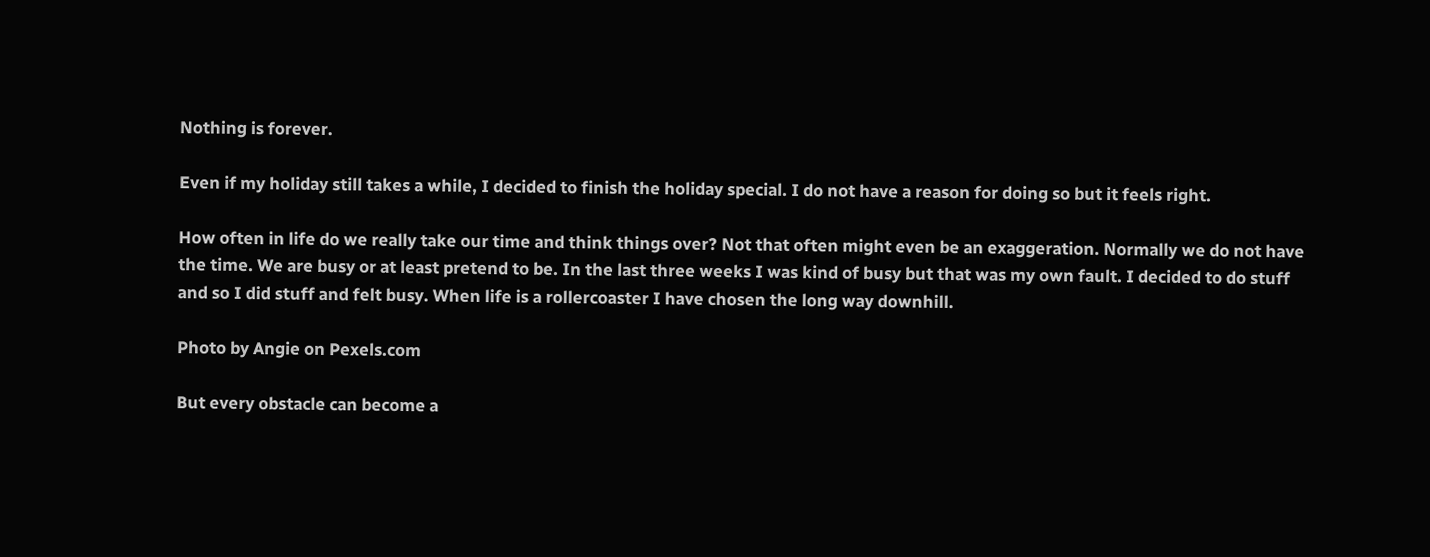Nothing is forever.

Even if my holiday still takes a while, I decided to finish the holiday special. I do not have a reason for doing so but it feels right.

How often in life do we really take our time and think things over? Not that often might even be an exaggeration. Normally we do not have the time. We are busy or at least pretend to be. In the last three weeks I was kind of busy but that was my own fault. I decided to do stuff and so I did stuff and felt busy. When life is a rollercoaster I have chosen the long way downhill.

Photo by Angie on Pexels.com

But every obstacle can become a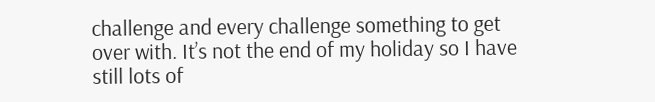challenge and every challenge something to get over with. It’s not the end of my holiday so I have still lots of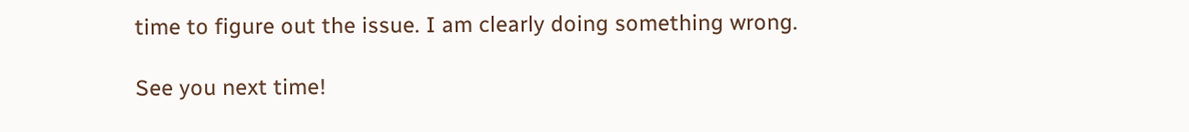time to figure out the issue. I am clearly doing something wrong.

See you next time!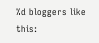%d bloggers like this: